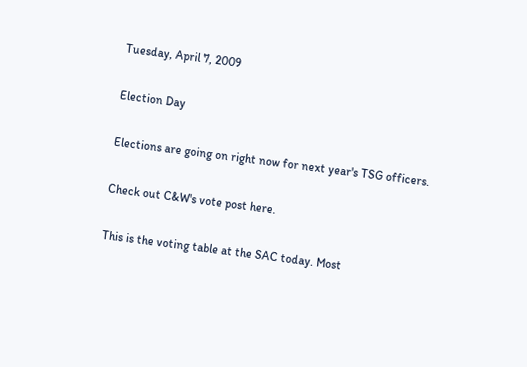Tuesday, April 7, 2009

Election Day

Elections are going on right now for next year's TSG officers.

Check out C&W's vote post here.

This is the voting table at the SAC today. Most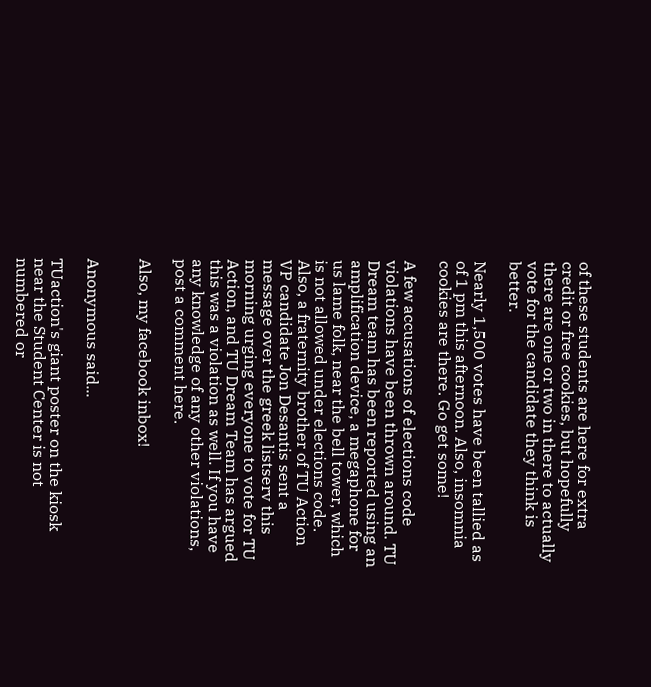of these students are here for extra credit or free cookies, but hopefully there are one or two in there to actually vote for the candidate they think is better.

Nearly 1,500 votes have been tallied as of 1 pm this afternoon. Also, insomnia cookies are there. Go get some!

A few accusations of elections code violations have been thrown around. TU Dream team has been reported using an amplification device, a megaphone for us lame folk, near the bell tower, which is not allowed under elections code. Also, a fraternity brother of TU Action VP candidate Jon Desantis sent a message over the greek listserv this morning urging everyone to vote for TU Action, and TU Dream Team has argued this was a violation as well. If you have any knowledge of any other violations, post a comment here.

Also, my facebook inbox!


Anonymous said...

TUaction's giant poster on the kiosk near the Student Center is not numbered or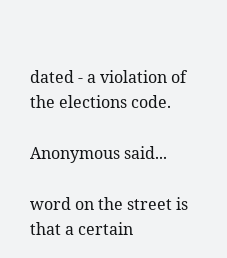dated - a violation of the elections code.

Anonymous said...

word on the street is that a certain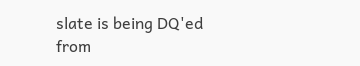slate is being DQ'ed from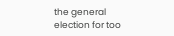the general election for too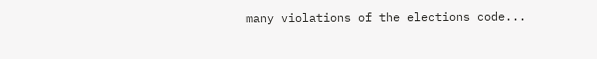many violations of the elections code...